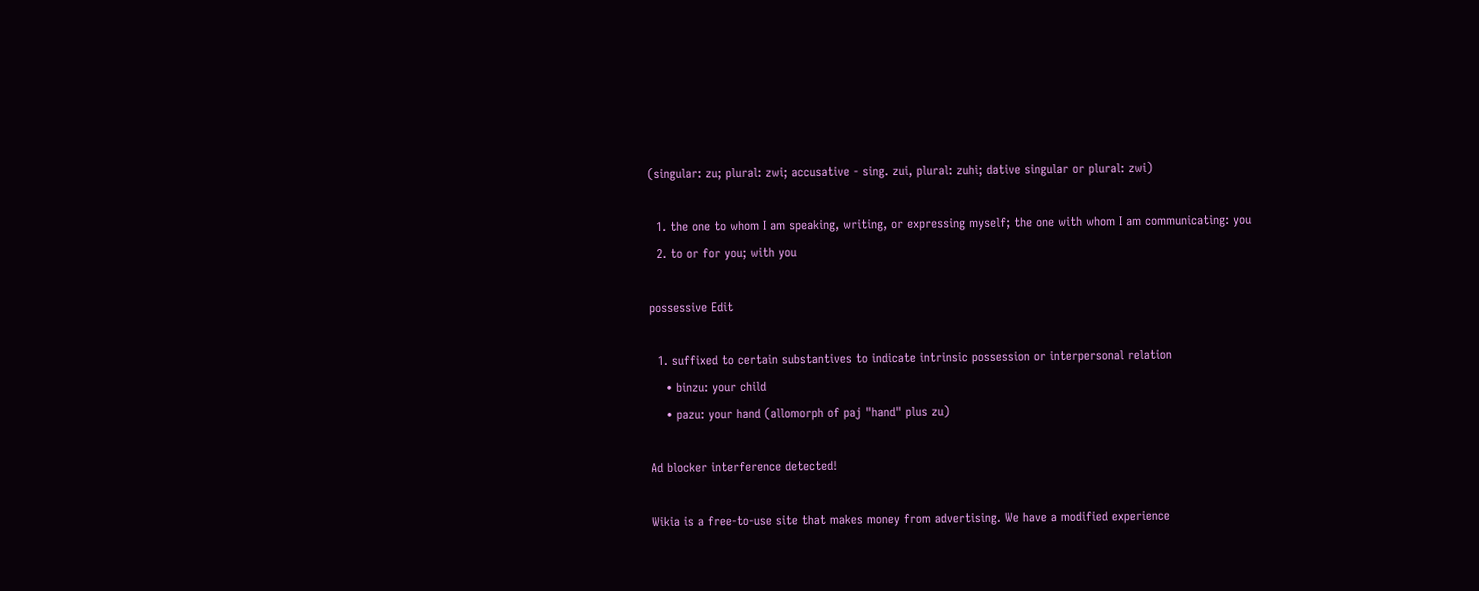(singular: zu; plural: zwi; accusative - sing. zui, plural: zuhi; dative singular or plural: zwi)

  1. the one to whom I am speaking, writing, or expressing myself; the one with whom I am communicating: you
  2. to or for you; with you

possessive Edit

  1. suffixed to certain substantives to indicate intrinsic possession or interpersonal relation
    • binzu: your child
    • pazu: your hand (allomorph of paj "hand" plus zu)

Ad blocker interference detected!

Wikia is a free-to-use site that makes money from advertising. We have a modified experience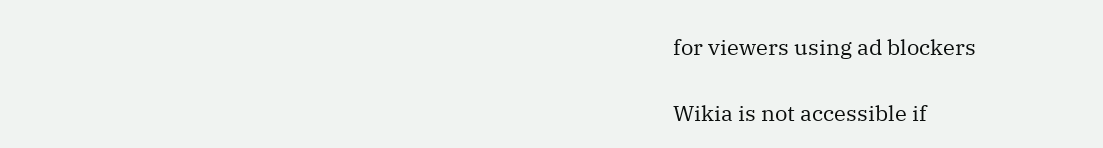for viewers using ad blockers

Wikia is not accessible if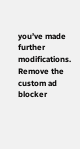you’ve made further modifications. Remove the custom ad blocker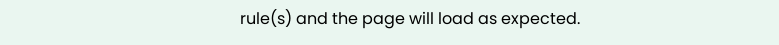rule(s) and the page will load as expected.